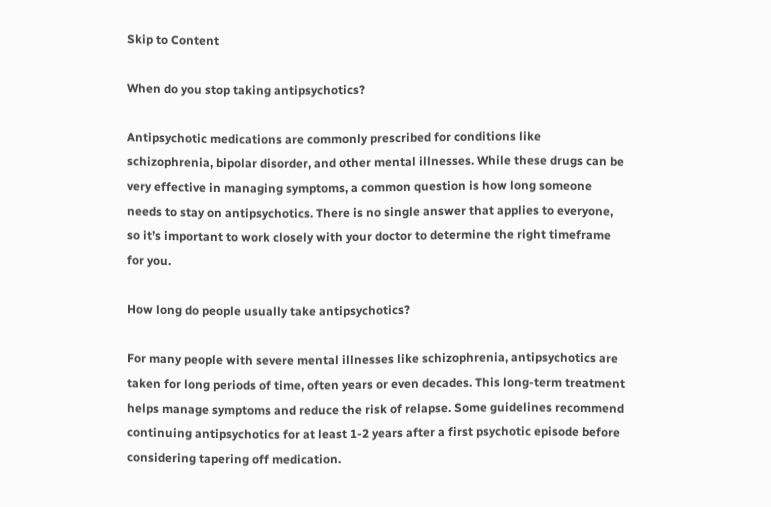Skip to Content

When do you stop taking antipsychotics?

Antipsychotic medications are commonly prescribed for conditions like schizophrenia, bipolar disorder, and other mental illnesses. While these drugs can be very effective in managing symptoms, a common question is how long someone needs to stay on antipsychotics. There is no single answer that applies to everyone, so it’s important to work closely with your doctor to determine the right timeframe for you.

How long do people usually take antipsychotics?

For many people with severe mental illnesses like schizophrenia, antipsychotics are taken for long periods of time, often years or even decades. This long-term treatment helps manage symptoms and reduce the risk of relapse. Some guidelines recommend continuing antipsychotics for at least 1-2 years after a first psychotic episode before considering tapering off medication.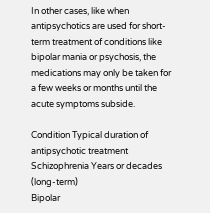In other cases, like when antipsychotics are used for short-term treatment of conditions like bipolar mania or psychosis, the medications may only be taken for a few weeks or months until the acute symptoms subside.

Condition Typical duration of antipsychotic treatment
Schizophrenia Years or decades (long-term)
Bipolar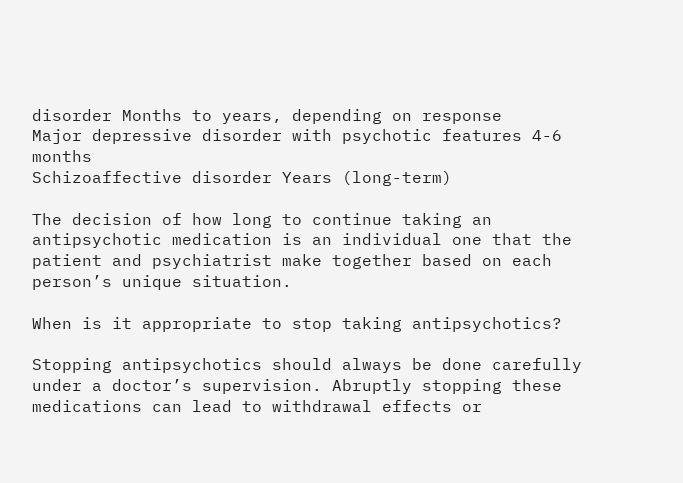disorder Months to years, depending on response
Major depressive disorder with psychotic features 4-6 months
Schizoaffective disorder Years (long-term)

The decision of how long to continue taking an antipsychotic medication is an individual one that the patient and psychiatrist make together based on each person’s unique situation.

When is it appropriate to stop taking antipsychotics?

Stopping antipsychotics should always be done carefully under a doctor’s supervision. Abruptly stopping these medications can lead to withdrawal effects or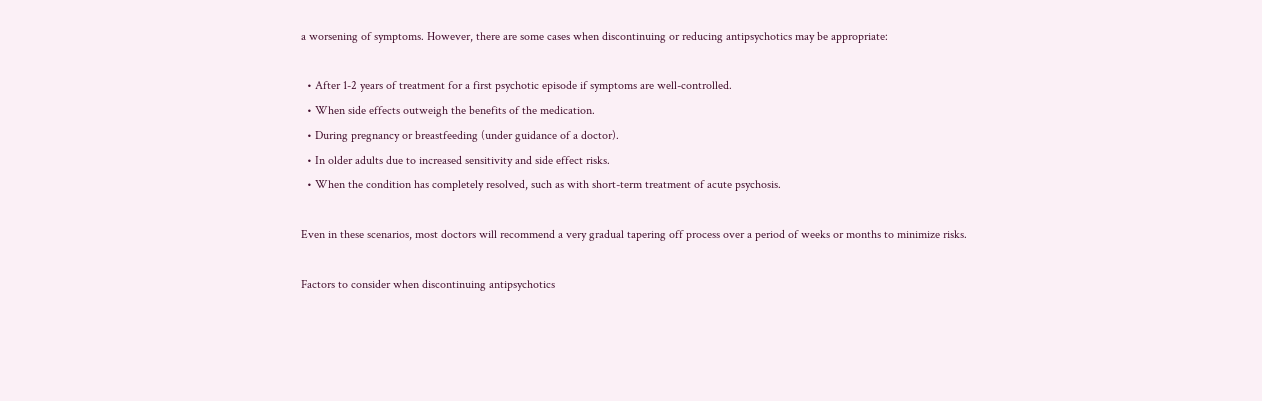a worsening of symptoms. However, there are some cases when discontinuing or reducing antipsychotics may be appropriate:

  • After 1-2 years of treatment for a first psychotic episode if symptoms are well-controlled.
  • When side effects outweigh the benefits of the medication.
  • During pregnancy or breastfeeding (under guidance of a doctor).
  • In older adults due to increased sensitivity and side effect risks.
  • When the condition has completely resolved, such as with short-term treatment of acute psychosis.

Even in these scenarios, most doctors will recommend a very gradual tapering off process over a period of weeks or months to minimize risks.

Factors to consider when discontinuing antipsychotics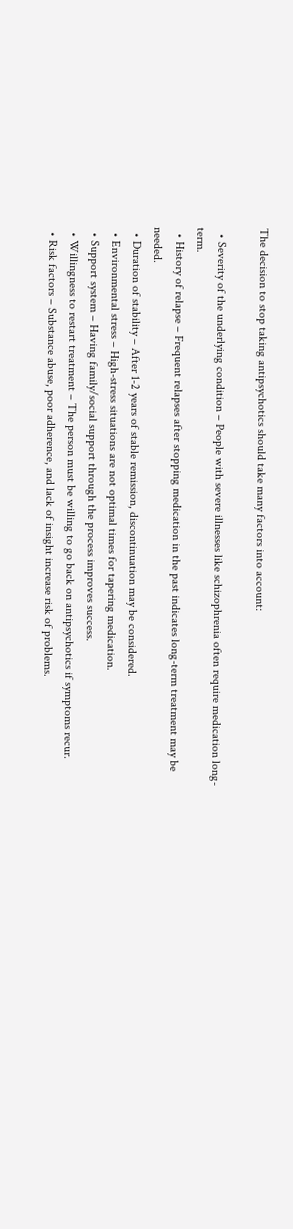The decision to stop taking antipsychotics should take many factors into account:

  • Severity of the underlying condition – People with severe illnesses like schizophrenia often require medication long-term.
  • History of relapse – Frequent relapses after stopping medication in the past indicates long-term treatment may be needed.
  • Duration of stability – After 1-2 years of stable remission, discontinuation may be considered.
  • Environmental stress – High-stress situations are not optimal times for tapering medication.
  • Support system – Having family/social support through the process improves success.
  • Willingness to restart treatment – The person must be willing to go back on antipsychotics if symptoms recur.
  • Risk factors – Substance abuse, poor adherence, and lack of insight increase risk of problems.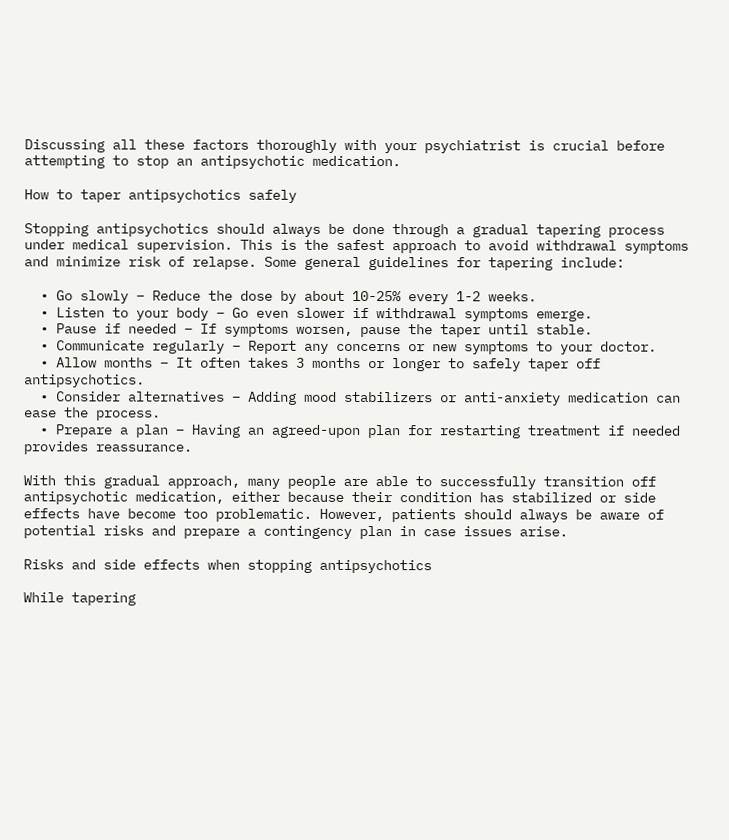Discussing all these factors thoroughly with your psychiatrist is crucial before attempting to stop an antipsychotic medication.

How to taper antipsychotics safely

Stopping antipsychotics should always be done through a gradual tapering process under medical supervision. This is the safest approach to avoid withdrawal symptoms and minimize risk of relapse. Some general guidelines for tapering include:

  • Go slowly – Reduce the dose by about 10-25% every 1-2 weeks.
  • Listen to your body – Go even slower if withdrawal symptoms emerge.
  • Pause if needed – If symptoms worsen, pause the taper until stable.
  • Communicate regularly – Report any concerns or new symptoms to your doctor.
  • Allow months – It often takes 3 months or longer to safely taper off antipsychotics.
  • Consider alternatives – Adding mood stabilizers or anti-anxiety medication can ease the process.
  • Prepare a plan – Having an agreed-upon plan for restarting treatment if needed provides reassurance.

With this gradual approach, many people are able to successfully transition off antipsychotic medication, either because their condition has stabilized or side effects have become too problematic. However, patients should always be aware of potential risks and prepare a contingency plan in case issues arise.

Risks and side effects when stopping antipsychotics

While tapering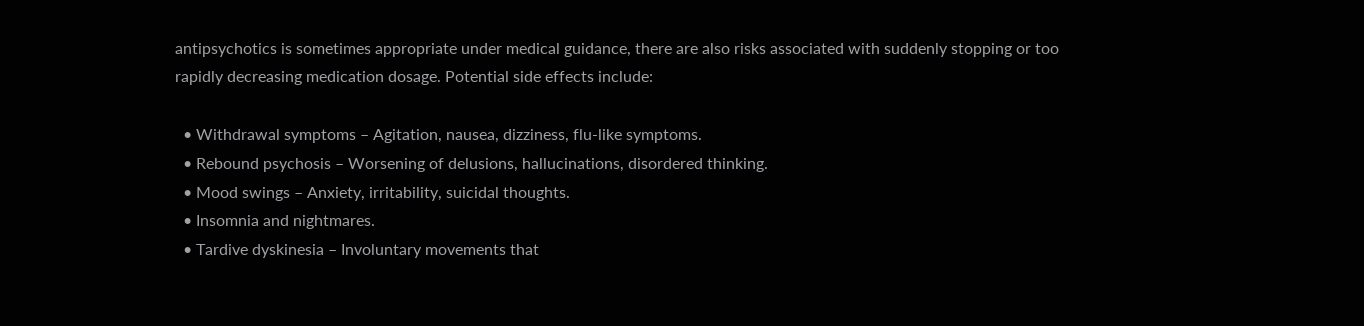antipsychotics is sometimes appropriate under medical guidance, there are also risks associated with suddenly stopping or too rapidly decreasing medication dosage. Potential side effects include:

  • Withdrawal symptoms – Agitation, nausea, dizziness, flu-like symptoms.
  • Rebound psychosis – Worsening of delusions, hallucinations, disordered thinking.
  • Mood swings – Anxiety, irritability, suicidal thoughts.
  • Insomnia and nightmares.
  • Tardive dyskinesia – Involuntary movements that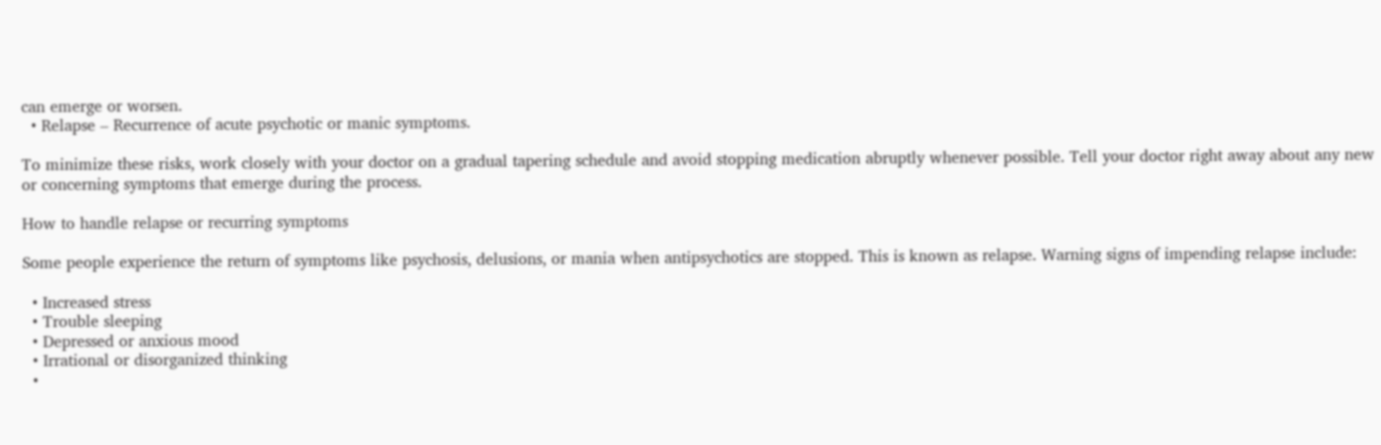can emerge or worsen.
  • Relapse – Recurrence of acute psychotic or manic symptoms.

To minimize these risks, work closely with your doctor on a gradual tapering schedule and avoid stopping medication abruptly whenever possible. Tell your doctor right away about any new or concerning symptoms that emerge during the process.

How to handle relapse or recurring symptoms

Some people experience the return of symptoms like psychosis, delusions, or mania when antipsychotics are stopped. This is known as relapse. Warning signs of impending relapse include:

  • Increased stress
  • Trouble sleeping
  • Depressed or anxious mood
  • Irrational or disorganized thinking
  •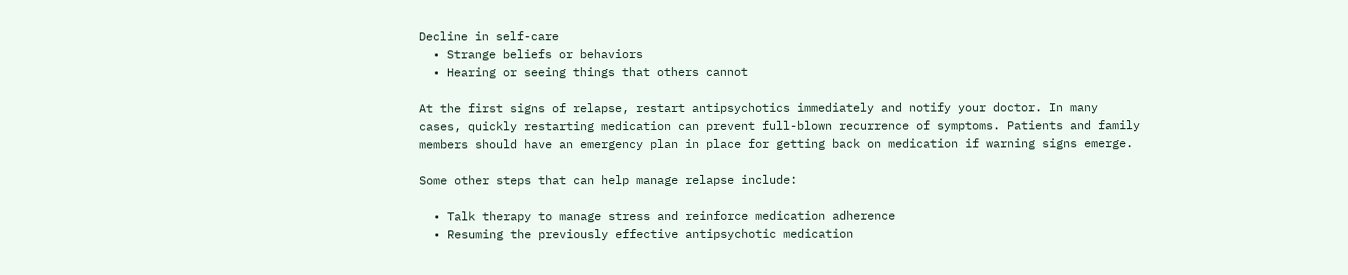Decline in self-care
  • Strange beliefs or behaviors
  • Hearing or seeing things that others cannot

At the first signs of relapse, restart antipsychotics immediately and notify your doctor. In many cases, quickly restarting medication can prevent full-blown recurrence of symptoms. Patients and family members should have an emergency plan in place for getting back on medication if warning signs emerge.

Some other steps that can help manage relapse include:

  • Talk therapy to manage stress and reinforce medication adherence
  • Resuming the previously effective antipsychotic medication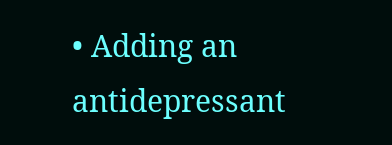• Adding an antidepressant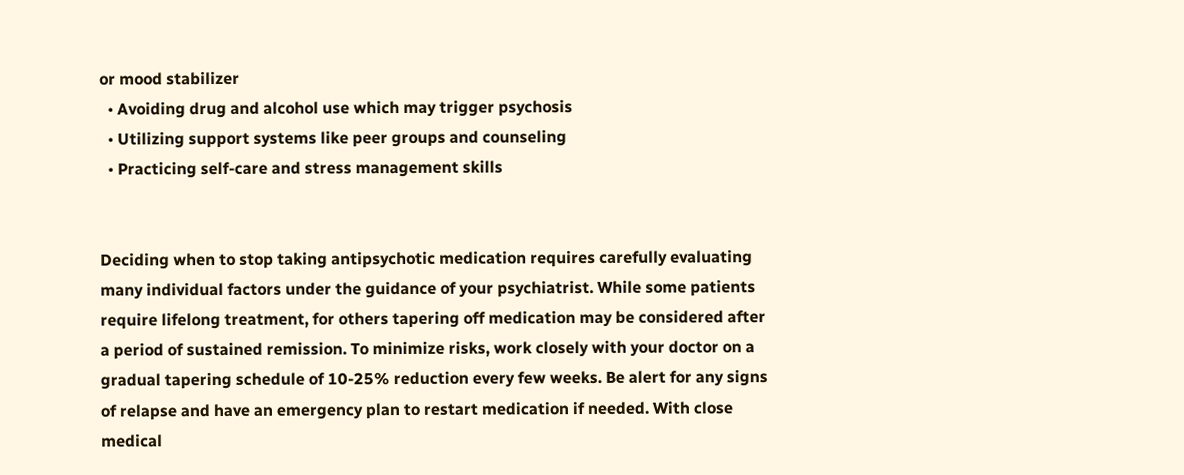or mood stabilizer
  • Avoiding drug and alcohol use which may trigger psychosis
  • Utilizing support systems like peer groups and counseling
  • Practicing self-care and stress management skills


Deciding when to stop taking antipsychotic medication requires carefully evaluating many individual factors under the guidance of your psychiatrist. While some patients require lifelong treatment, for others tapering off medication may be considered after a period of sustained remission. To minimize risks, work closely with your doctor on a gradual tapering schedule of 10-25% reduction every few weeks. Be alert for any signs of relapse and have an emergency plan to restart medication if needed. With close medical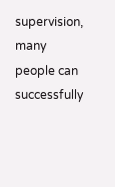supervision, many people can successfully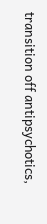transition off antipsychotics,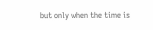but only when the time is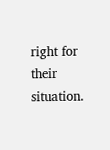right for their situation.